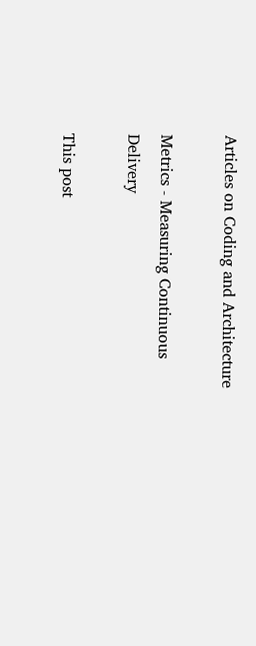Articles on Coding and Architecture

Metrics - Measuring Continuous Delivery

This post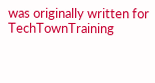was originally written for TechTownTraining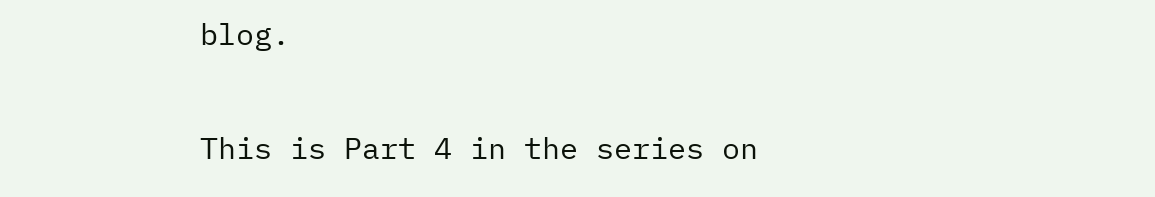blog.

This is Part 4 in the series on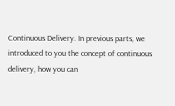Continuous Delivery. In previous parts, we introduced to you the concept of continuous delivery, how you can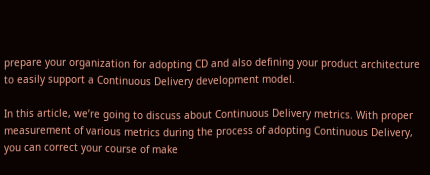prepare your organization for adopting CD and also defining your product architecture to easily support a Continuous Delivery development model.

In this article, we’re going to discuss about Continuous Delivery metrics. With proper measurement of various metrics during the process of adopting Continuous Delivery, you can correct your course of make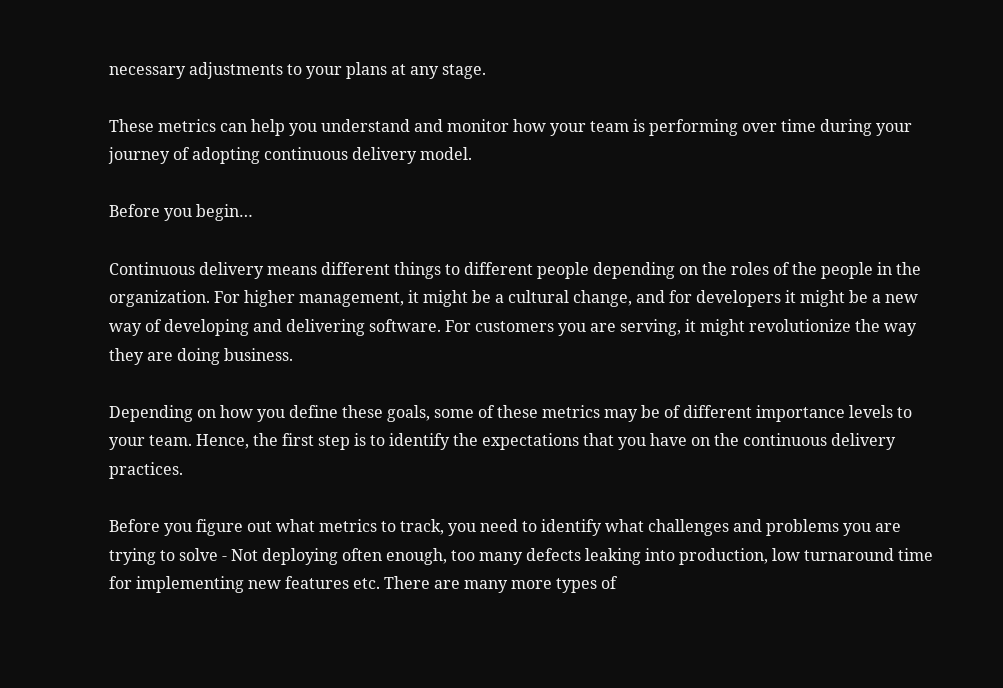necessary adjustments to your plans at any stage.

These metrics can help you understand and monitor how your team is performing over time during your journey of adopting continuous delivery model.

Before you begin…

Continuous delivery means different things to different people depending on the roles of the people in the organization. For higher management, it might be a cultural change, and for developers it might be a new way of developing and delivering software. For customers you are serving, it might revolutionize the way they are doing business.

Depending on how you define these goals, some of these metrics may be of different importance levels to your team. Hence, the first step is to identify the expectations that you have on the continuous delivery practices.

Before you figure out what metrics to track, you need to identify what challenges and problems you are trying to solve - Not deploying often enough, too many defects leaking into production, low turnaround time for implementing new features etc. There are many more types of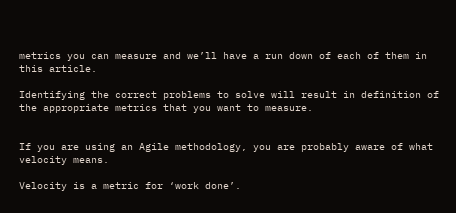metrics you can measure and we’ll have a run down of each of them in this article.

Identifying the correct problems to solve will result in definition of the appropriate metrics that you want to measure.


If you are using an Agile methodology, you are probably aware of what velocity means.

Velocity is a metric for ‘work done’.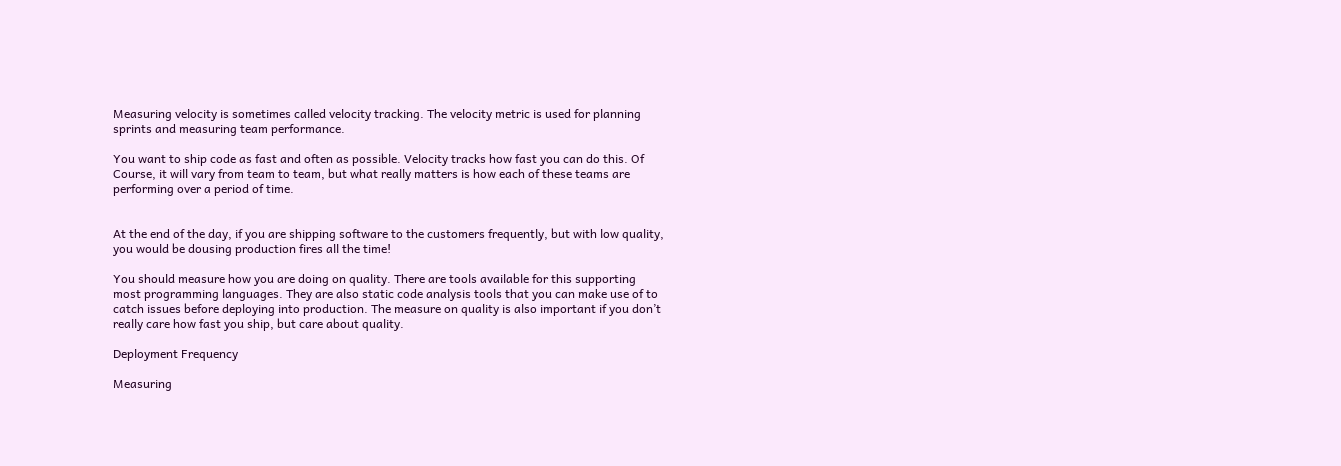Measuring velocity is sometimes called velocity tracking. The velocity metric is used for planning sprints and measuring team performance.

You want to ship code as fast and often as possible. Velocity tracks how fast you can do this. Of Course, it will vary from team to team, but what really matters is how each of these teams are performing over a period of time.


At the end of the day, if you are shipping software to the customers frequently, but with low quality, you would be dousing production fires all the time!

You should measure how you are doing on quality. There are tools available for this supporting most programming languages. They are also static code analysis tools that you can make use of to catch issues before deploying into production. The measure on quality is also important if you don’t really care how fast you ship, but care about quality.

Deployment Frequency

Measuring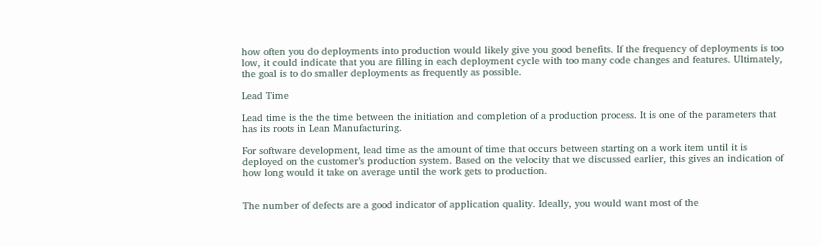how often you do deployments into production would likely give you good benefits. If the frequency of deployments is too low, it could indicate that you are filling in each deployment cycle with too many code changes and features. Ultimately, the goal is to do smaller deployments as frequently as possible.

Lead Time

Lead time is the the time between the initiation and completion of a production process. It is one of the parameters that has its roots in Lean Manufacturing.

For software development, lead time as the amount of time that occurs between starting on a work item until it is deployed on the customer’s production system. Based on the velocity that we discussed earlier, this gives an indication of how long would it take on average until the work gets to production.


The number of defects are a good indicator of application quality. Ideally, you would want most of the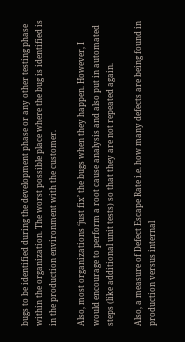bugs to be identified during the development phase or any other testing phase within the organization. The worst possible place where the bug is identified is in the production environment with the customer.

Also, most organizations ‘just fix’ the bugs when they happen. However, I would encourage to perform a root cause analysis and also put in automated steps (like additional unit tests) so that they are not repeated again.

Also, a measure of Defect Escape Rate i.e. how many defects are being found in production versus internal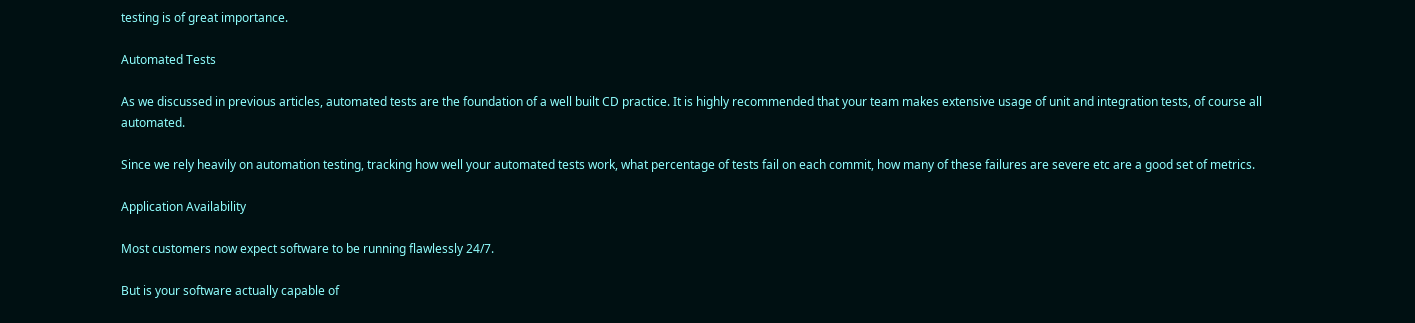testing is of great importance.

Automated Tests

As we discussed in previous articles, automated tests are the foundation of a well built CD practice. It is highly recommended that your team makes extensive usage of unit and integration tests, of course all automated.

Since we rely heavily on automation testing, tracking how well your automated tests work, what percentage of tests fail on each commit, how many of these failures are severe etc are a good set of metrics.

Application Availability

Most customers now expect software to be running flawlessly 24/7.

But is your software actually capable of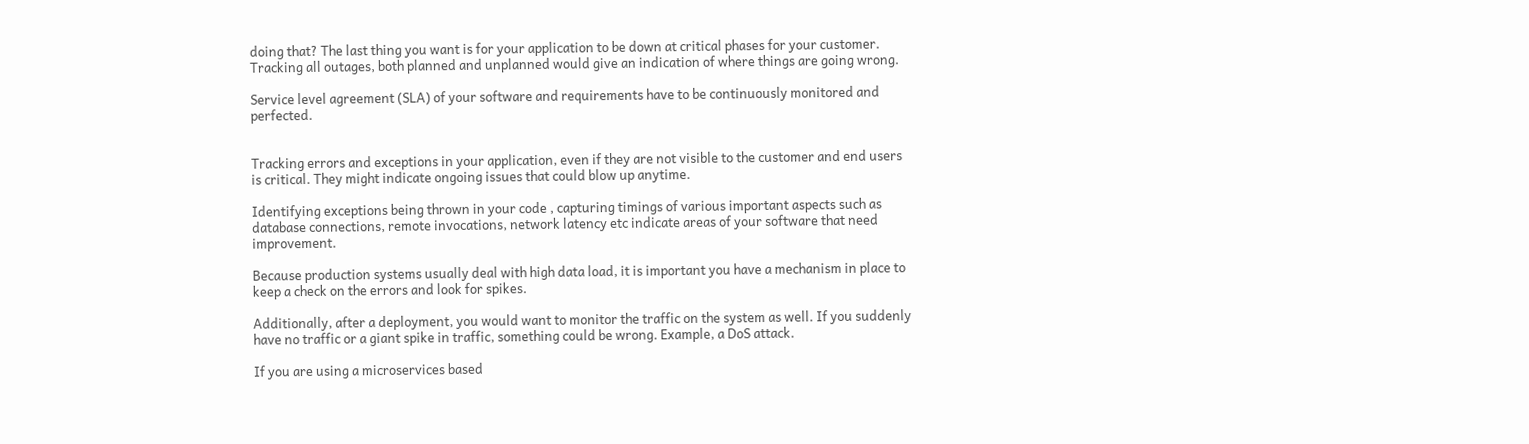doing that? The last thing you want is for your application to be down at critical phases for your customer. Tracking all outages, both planned and unplanned would give an indication of where things are going wrong.

Service level agreement (SLA) of your software and requirements have to be continuously monitored and perfected.


Tracking errors and exceptions in your application, even if they are not visible to the customer and end users is critical. They might indicate ongoing issues that could blow up anytime.

Identifying exceptions being thrown in your code , capturing timings of various important aspects such as database connections, remote invocations, network latency etc indicate areas of your software that need improvement.

Because production systems usually deal with high data load, it is important you have a mechanism in place to keep a check on the errors and look for spikes.

Additionally, after a deployment, you would want to monitor the traffic on the system as well. If you suddenly have no traffic or a giant spike in traffic, something could be wrong. Example, a DoS attack.

If you are using a microservices based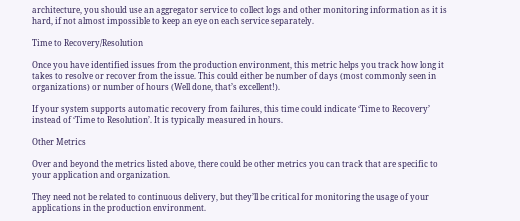architecture, you should use an aggregator service to collect logs and other monitoring information as it is hard, if not almost impossible to keep an eye on each service separately.

Time to Recovery/Resolution

Once you have identified issues from the production environment, this metric helps you track how long it takes to resolve or recover from the issue. This could either be number of days (most commonly seen in organizations) or number of hours (Well done, that’s excellent!).

If your system supports automatic recovery from failures, this time could indicate ‘Time to Recovery’ instead of ‘Time to Resolution’. It is typically measured in hours.

Other Metrics

Over and beyond the metrics listed above, there could be other metrics you can track that are specific to your application and organization.

They need not be related to continuous delivery, but they’ll be critical for monitoring the usage of your applications in the production environment.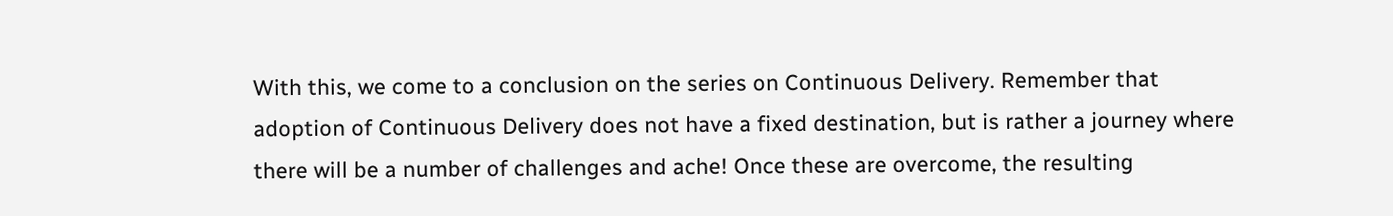With this, we come to a conclusion on the series on Continuous Delivery. Remember that adoption of Continuous Delivery does not have a fixed destination, but is rather a journey where there will be a number of challenges and ache! Once these are overcome, the resulting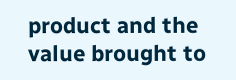product and the value brought to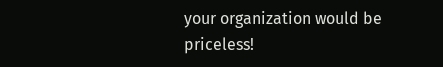your organization would be priceless!